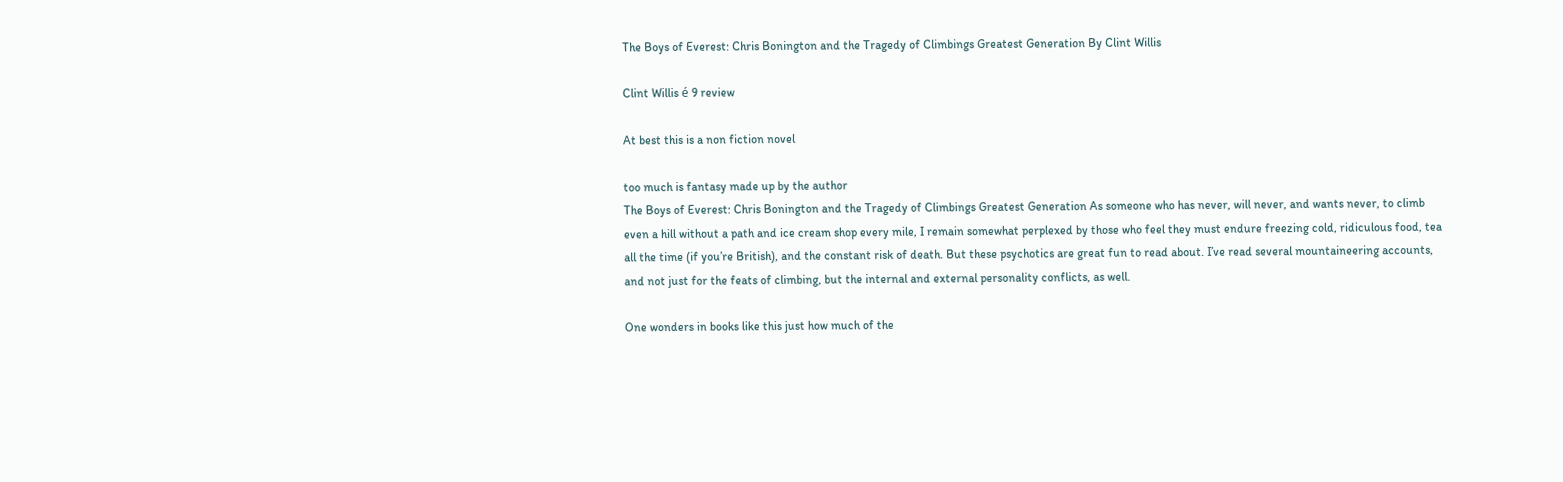The Boys of Everest: Chris Bonington and the Tragedy of Climbings Greatest Generation By Clint Willis

Clint Willis é 9 review

At best this is a non fiction novel

too much is fantasy made up by the author
The Boys of Everest: Chris Bonington and the Tragedy of Climbings Greatest Generation As someone who has never, will never, and wants never, to climb even a hill without a path and ice cream shop every mile, I remain somewhat perplexed by those who feel they must endure freezing cold, ridiculous food, tea all the time (if you’re British), and the constant risk of death. But these psychotics are great fun to read about. I’ve read several mountaineering accounts, and not just for the feats of climbing, but the internal and external personality conflicts, as well.

One wonders in books like this just how much of the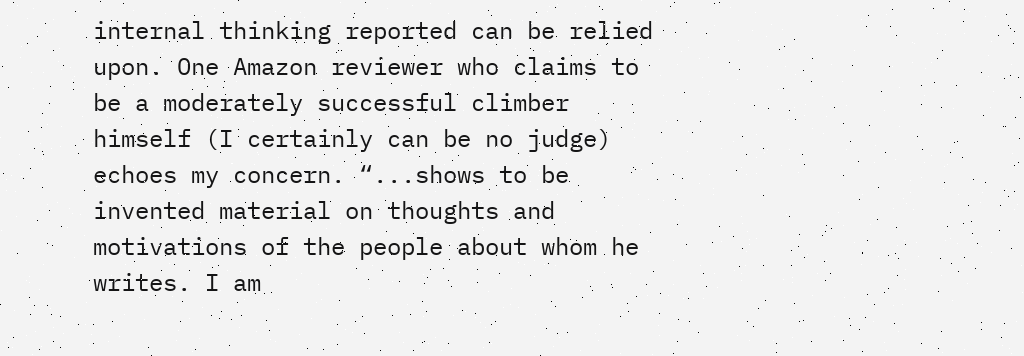internal thinking reported can be relied upon. One Amazon reviewer who claims to be a moderately successful climber himself (I certainly can be no judge) echoes my concern. “...shows to be invented material on thoughts and motivations of the people about whom he writes. I am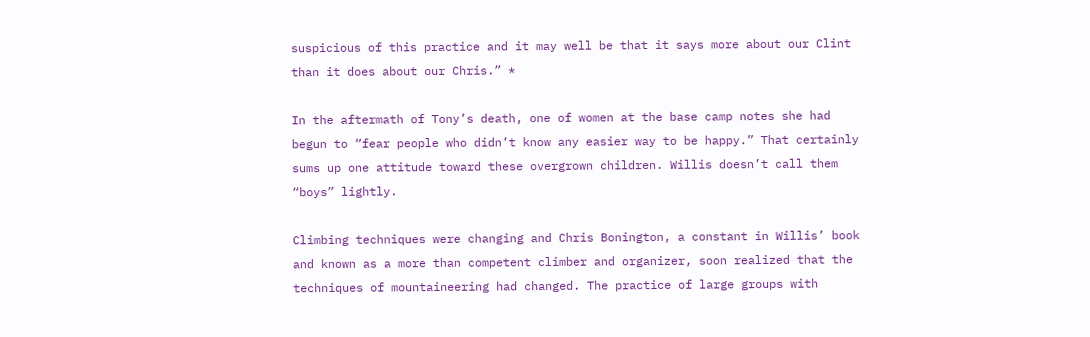suspicious of this practice and it may well be that it says more about our Clint than it does about our Chris.” *

In the aftermath of Tony’s death, one of women at the base camp notes she had begun to “fear people who didn’t know any easier way to be happy.” That certainly sums up one attitude toward these overgrown children. Willis doesn’t call them “boys” lightly.

Climbing techniques were changing and Chris Bonington, a constant in Willis’ book and known as a more than competent climber and organizer, soon realized that the techniques of mountaineering had changed. The practice of large groups with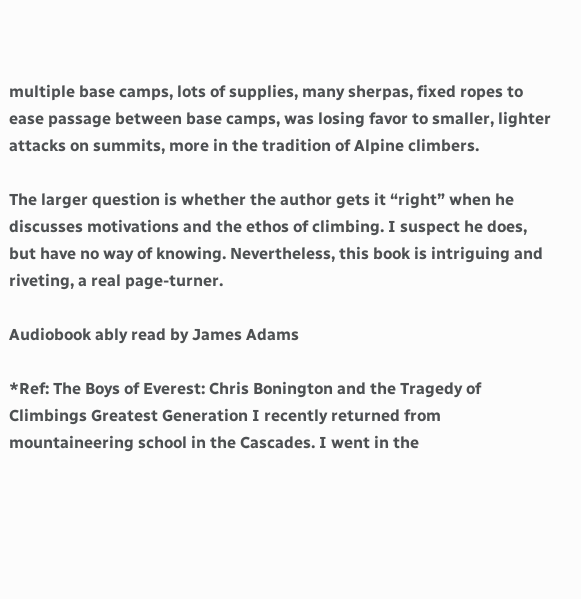multiple base camps, lots of supplies, many sherpas, fixed ropes to ease passage between base camps, was losing favor to smaller, lighter attacks on summits, more in the tradition of Alpine climbers.

The larger question is whether the author gets it “right” when he discusses motivations and the ethos of climbing. I suspect he does, but have no way of knowing. Nevertheless, this book is intriguing and riveting, a real page-turner.

Audiobook ably read by James Adams

*Ref: The Boys of Everest: Chris Bonington and the Tragedy of Climbings Greatest Generation I recently returned from mountaineering school in the Cascades. I went in the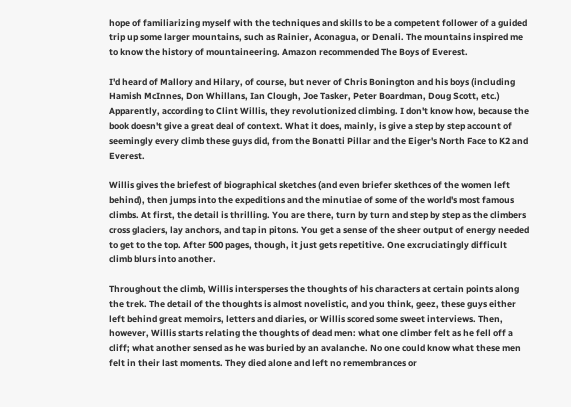hope of familiarizing myself with the techniques and skills to be a competent follower of a guided trip up some larger mountains, such as Rainier, Aconagua, or Denali. The mountains inspired me to know the history of mountaineering. Amazon recommended The Boys of Everest.

I'd heard of Mallory and Hilary, of course, but never of Chris Bonington and his boys (including Hamish McInnes, Don Whillans, Ian Clough, Joe Tasker, Peter Boardman, Doug Scott, etc.) Apparently, according to Clint Willis, they revolutionized climbing. I don't know how, because the book doesn't give a great deal of context. What it does, mainly, is give a step by step account of seemingly every climb these guys did, from the Bonatti Pillar and the Eiger's North Face to K2 and Everest.

Willis gives the briefest of biographical sketches (and even briefer skethces of the women left behind), then jumps into the expeditions and the minutiae of some of the world's most famous climbs. At first, the detail is thrilling. You are there, turn by turn and step by step as the climbers cross glaciers, lay anchors, and tap in pitons. You get a sense of the sheer output of energy needed to get to the top. After 500 pages, though, it just gets repetitive. One excruciatingly difficult climb blurs into another.

Throughout the climb, Willis intersperses the thoughts of his characters at certain points along the trek. The detail of the thoughts is almost novelistic, and you think, geez, these guys either left behind great memoirs, letters and diaries, or Willis scored some sweet interviews. Then, however, Willis starts relating the thoughts of dead men: what one climber felt as he fell off a cliff; what another sensed as he was buried by an avalanche. No one could know what these men felt in their last moments. They died alone and left no remembrances or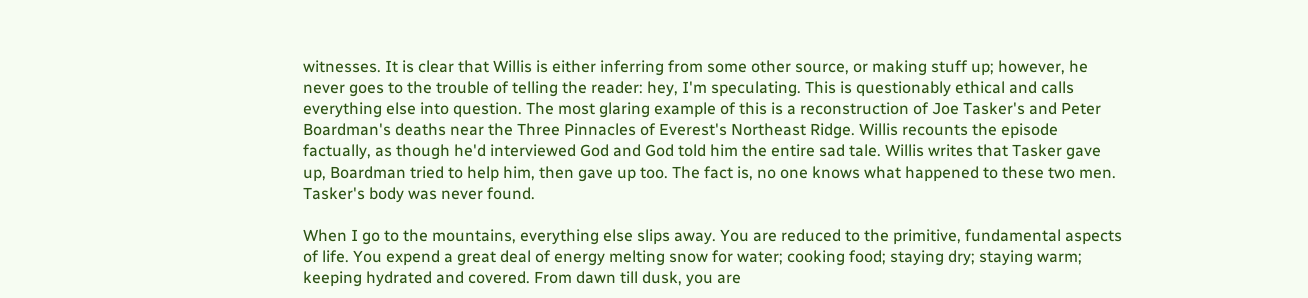witnesses. It is clear that Willis is either inferring from some other source, or making stuff up; however, he never goes to the trouble of telling the reader: hey, I'm speculating. This is questionably ethical and calls everything else into question. The most glaring example of this is a reconstruction of Joe Tasker's and Peter Boardman's deaths near the Three Pinnacles of Everest's Northeast Ridge. Willis recounts the episode factually, as though he'd interviewed God and God told him the entire sad tale. Willis writes that Tasker gave up, Boardman tried to help him, then gave up too. The fact is, no one knows what happened to these two men. Tasker's body was never found.

When I go to the mountains, everything else slips away. You are reduced to the primitive, fundamental aspects of life. You expend a great deal of energy melting snow for water; cooking food; staying dry; staying warm; keeping hydrated and covered. From dawn till dusk, you are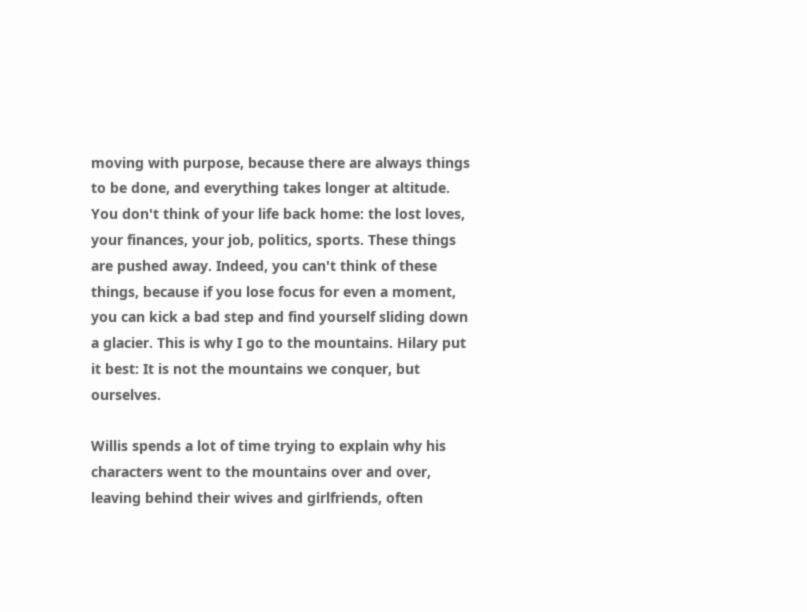moving with purpose, because there are always things to be done, and everything takes longer at altitude. You don't think of your life back home: the lost loves, your finances, your job, politics, sports. These things are pushed away. Indeed, you can't think of these things, because if you lose focus for even a moment, you can kick a bad step and find yourself sliding down a glacier. This is why I go to the mountains. Hilary put it best: It is not the mountains we conquer, but ourselves.

Willis spends a lot of time trying to explain why his characters went to the mountains over and over, leaving behind their wives and girlfriends, often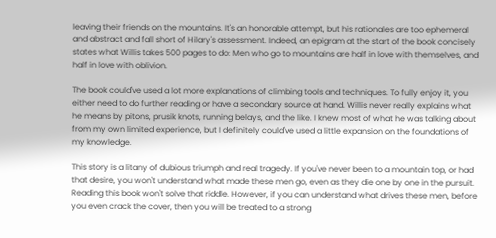leaving their friends on the mountains. It's an honorable attempt, but his rationales are too ephemeral and abstract and fall short of Hilary's assessment. Indeed, an epigram at the start of the book concisely states what Willis takes 500 pages to do: Men who go to mountains are half in love with themselves, and half in love with oblivion.

The book could've used a lot more explanations of climbing tools and techniques. To fully enjoy it, you either need to do further reading or have a secondary source at hand. Willis never really explains what he means by pitons, prusik knots, running belays, and the like. I knew most of what he was talking about from my own limited experience, but I definitely could've used a little expansion on the foundations of my knowledge.

This story is a litany of dubious triumph and real tragedy. If you've never been to a mountain top, or had that desire, you won't understand what made these men go, even as they die one by one in the pursuit. Reading this book won't solve that riddle. However, if you can understand what drives these men, before you even crack the cover, then you will be treated to a strong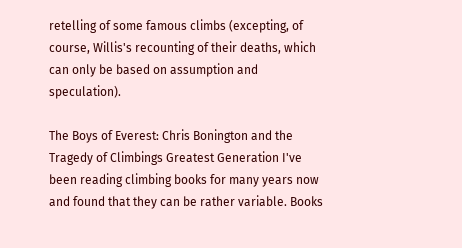retelling of some famous climbs (excepting, of course, Willis's recounting of their deaths, which can only be based on assumption and speculation).

The Boys of Everest: Chris Bonington and the Tragedy of Climbings Greatest Generation I've been reading climbing books for many years now and found that they can be rather variable. Books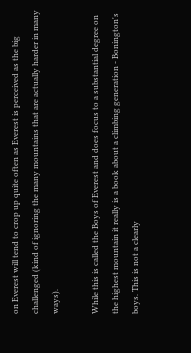on Everest will tend to crop up quite often as Everest is perceived as the big challenged (kind of ignoring the many mountains that are actually harder in many ways).

While this is called the Boys of Everest and does focus to a substantial degree on the highest mountain it really is a book about a climbing generation - Bonington's boys. This is not a clearly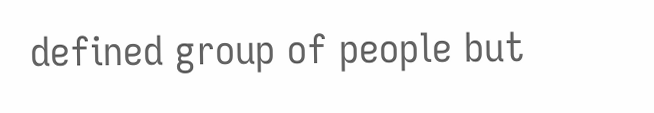defined group of people but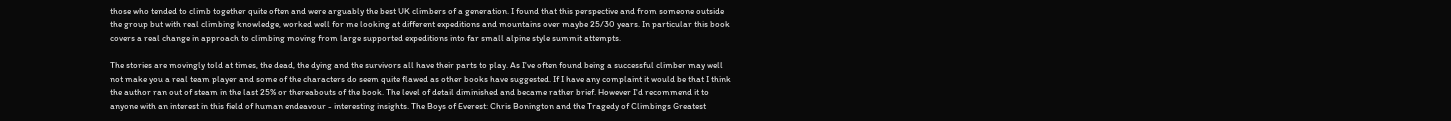those who tended to climb together quite often and were arguably the best UK climbers of a generation. I found that this perspective and from someone outside the group but with real climbing knowledge, worked well for me looking at different expeditions and mountains over maybe 25/30 years. In particular this book covers a real change in approach to climbing moving from large supported expeditions into far small alpine style summit attempts.

The stories are movingly told at times, the dead, the dying and the survivors all have their parts to play. As I've often found being a successful climber may well not make you a real team player and some of the characters do seem quite flawed as other books have suggested. If I have any complaint it would be that I think the author ran out of steam in the last 25% or thereabouts of the book. The level of detail diminished and became rather brief. However I'd recommend it to anyone with an interest in this field of human endeavour - interesting insights. The Boys of Everest: Chris Bonington and the Tragedy of Climbings Greatest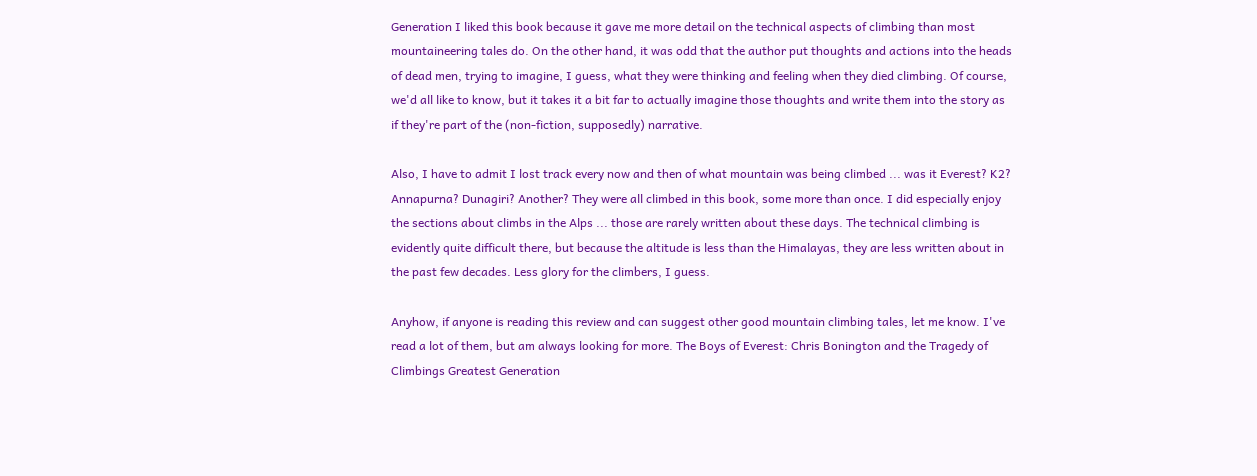Generation I liked this book because it gave me more detail on the technical aspects of climbing than most mountaineering tales do. On the other hand, it was odd that the author put thoughts and actions into the heads of dead men, trying to imagine, I guess, what they were thinking and feeling when they died climbing. Of course, we'd all like to know, but it takes it a bit far to actually imagine those thoughts and write them into the story as if they're part of the (non-fiction, supposedly) narrative.

Also, I have to admit I lost track every now and then of what mountain was being climbed ... was it Everest? K2? Annapurna? Dunagiri? Another? They were all climbed in this book, some more than once. I did especially enjoy the sections about climbs in the Alps ... those are rarely written about these days. The technical climbing is evidently quite difficult there, but because the altitude is less than the Himalayas, they are less written about in the past few decades. Less glory for the climbers, I guess.

Anyhow, if anyone is reading this review and can suggest other good mountain climbing tales, let me know. I've read a lot of them, but am always looking for more. The Boys of Everest: Chris Bonington and the Tragedy of Climbings Greatest Generation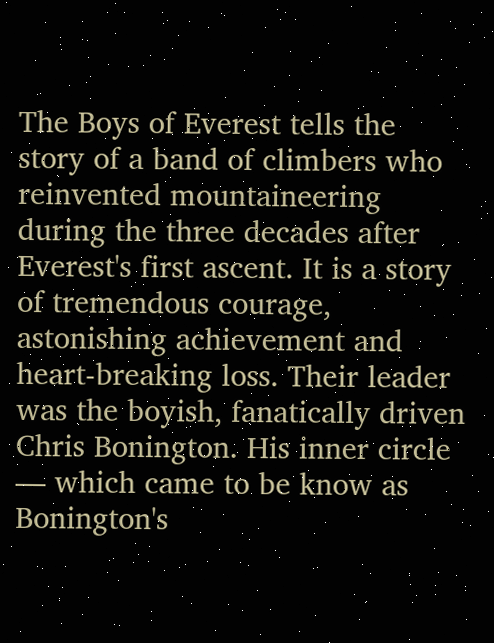The Boys of Everest tells the story of a band of climbers who reinvented mountaineering during the three decades after Everest's first ascent. It is a story of tremendous courage, astonishing achievement and heart-breaking loss. Their leader was the boyish, fanatically driven Chris Bonington. His inner circle — which came to be know as Bonington's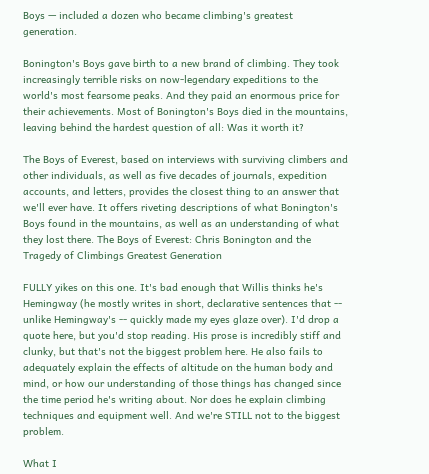Boys — included a dozen who became climbing's greatest generation.

Bonington's Boys gave birth to a new brand of climbing. They took increasingly terrible risks on now-legendary expeditions to the world's most fearsome peaks. And they paid an enormous price for their achievements. Most of Bonington's Boys died in the mountains, leaving behind the hardest question of all: Was it worth it?

The Boys of Everest, based on interviews with surviving climbers and other individuals, as well as five decades of journals, expedition accounts, and letters, provides the closest thing to an answer that we'll ever have. It offers riveting descriptions of what Bonington's Boys found in the mountains, as well as an understanding of what they lost there. The Boys of Everest: Chris Bonington and the Tragedy of Climbings Greatest Generation

FULLY yikes on this one. It's bad enough that Willis thinks he's Hemingway (he mostly writes in short, declarative sentences that -- unlike Hemingway's -- quickly made my eyes glaze over). I'd drop a quote here, but you'd stop reading. His prose is incredibly stiff and clunky, but that's not the biggest problem here. He also fails to adequately explain the effects of altitude on the human body and mind, or how our understanding of those things has changed since the time period he's writing about. Nor does he explain climbing techniques and equipment well. And we're STILL not to the biggest problem.

What I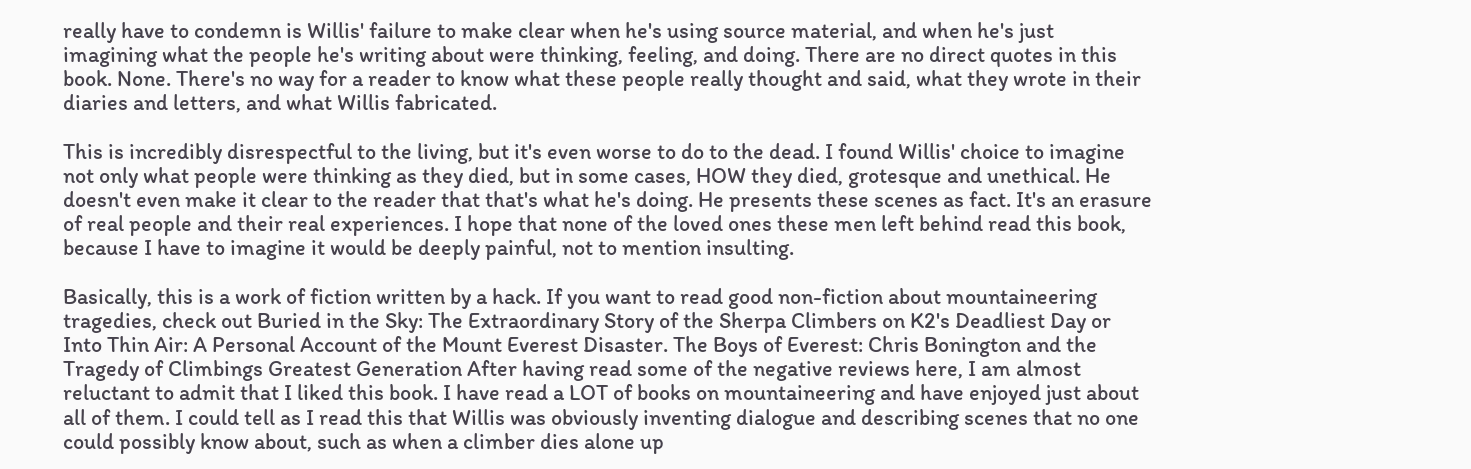really have to condemn is Willis' failure to make clear when he's using source material, and when he's just imagining what the people he's writing about were thinking, feeling, and doing. There are no direct quotes in this book. None. There's no way for a reader to know what these people really thought and said, what they wrote in their diaries and letters, and what Willis fabricated.

This is incredibly disrespectful to the living, but it's even worse to do to the dead. I found Willis' choice to imagine not only what people were thinking as they died, but in some cases, HOW they died, grotesque and unethical. He doesn't even make it clear to the reader that that's what he's doing. He presents these scenes as fact. It's an erasure of real people and their real experiences. I hope that none of the loved ones these men left behind read this book, because I have to imagine it would be deeply painful, not to mention insulting.

Basically, this is a work of fiction written by a hack. If you want to read good non-fiction about mountaineering tragedies, check out Buried in the Sky: The Extraordinary Story of the Sherpa Climbers on K2's Deadliest Day or Into Thin Air: A Personal Account of the Mount Everest Disaster. The Boys of Everest: Chris Bonington and the Tragedy of Climbings Greatest Generation After having read some of the negative reviews here, I am almost reluctant to admit that I liked this book. I have read a LOT of books on mountaineering and have enjoyed just about all of them. I could tell as I read this that Willis was obviously inventing dialogue and describing scenes that no one could possibly know about, such as when a climber dies alone up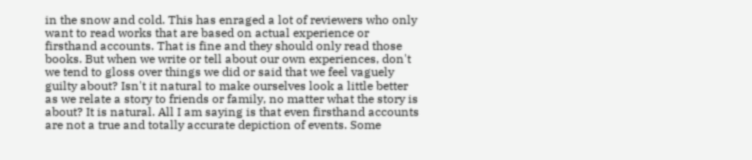in the snow and cold. This has enraged a lot of reviewers who only want to read works that are based on actual experience or firsthand accounts. That is fine and they should only read those books. But when we write or tell about our own experiences, don't we tend to gloss over things we did or said that we feel vaguely guilty about? Isn't it natural to make ourselves look a little better as we relate a story to friends or family, no matter what the story is about? It is natural. All I am saying is that even firsthand accounts are not a true and totally accurate depiction of events. Some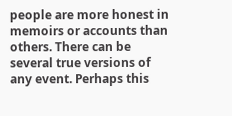people are more honest in memoirs or accounts than others. There can be several true versions of any event. Perhaps this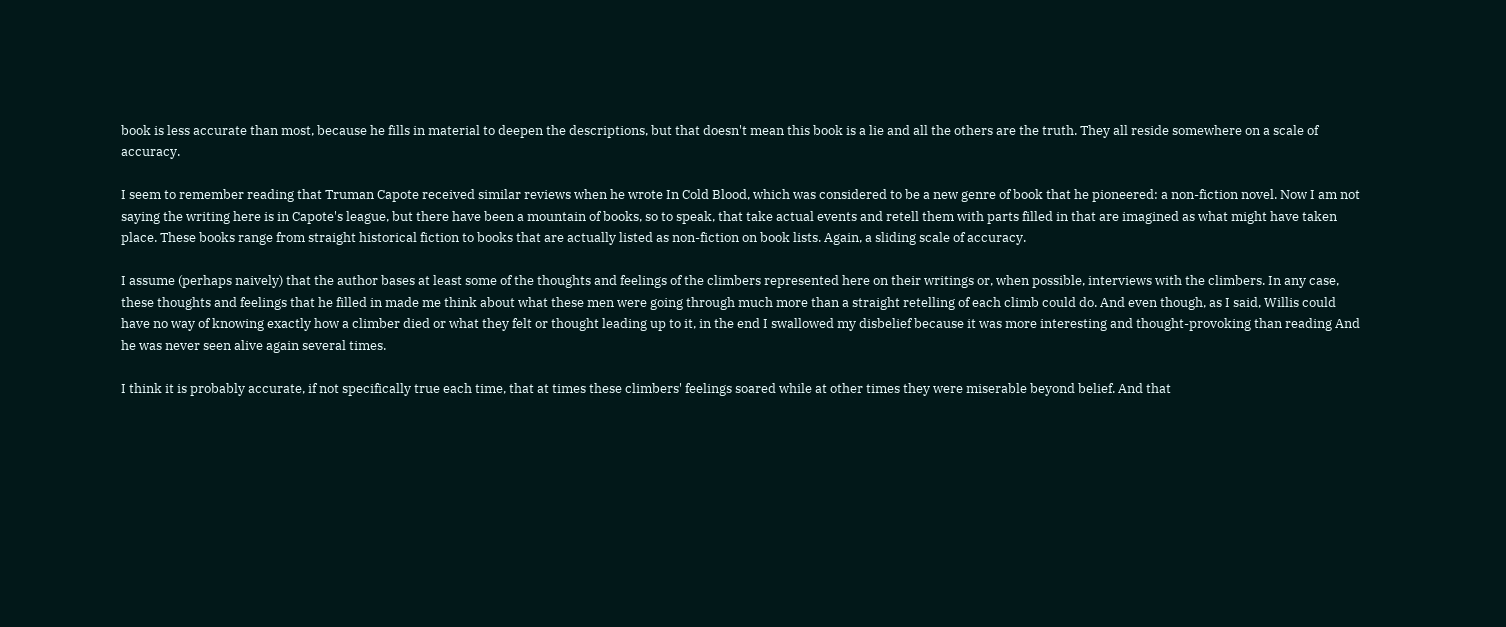book is less accurate than most, because he fills in material to deepen the descriptions, but that doesn't mean this book is a lie and all the others are the truth. They all reside somewhere on a scale of accuracy.

I seem to remember reading that Truman Capote received similar reviews when he wrote In Cold Blood, which was considered to be a new genre of book that he pioneered: a non-fiction novel. Now I am not saying the writing here is in Capote's league, but there have been a mountain of books, so to speak, that take actual events and retell them with parts filled in that are imagined as what might have taken place. These books range from straight historical fiction to books that are actually listed as non-fiction on book lists. Again, a sliding scale of accuracy.

I assume (perhaps naively) that the author bases at least some of the thoughts and feelings of the climbers represented here on their writings or, when possible, interviews with the climbers. In any case, these thoughts and feelings that he filled in made me think about what these men were going through much more than a straight retelling of each climb could do. And even though, as I said, Willis could have no way of knowing exactly how a climber died or what they felt or thought leading up to it, in the end I swallowed my disbelief because it was more interesting and thought-provoking than reading And he was never seen alive again several times.

I think it is probably accurate, if not specifically true each time, that at times these climbers' feelings soared while at other times they were miserable beyond belief. And that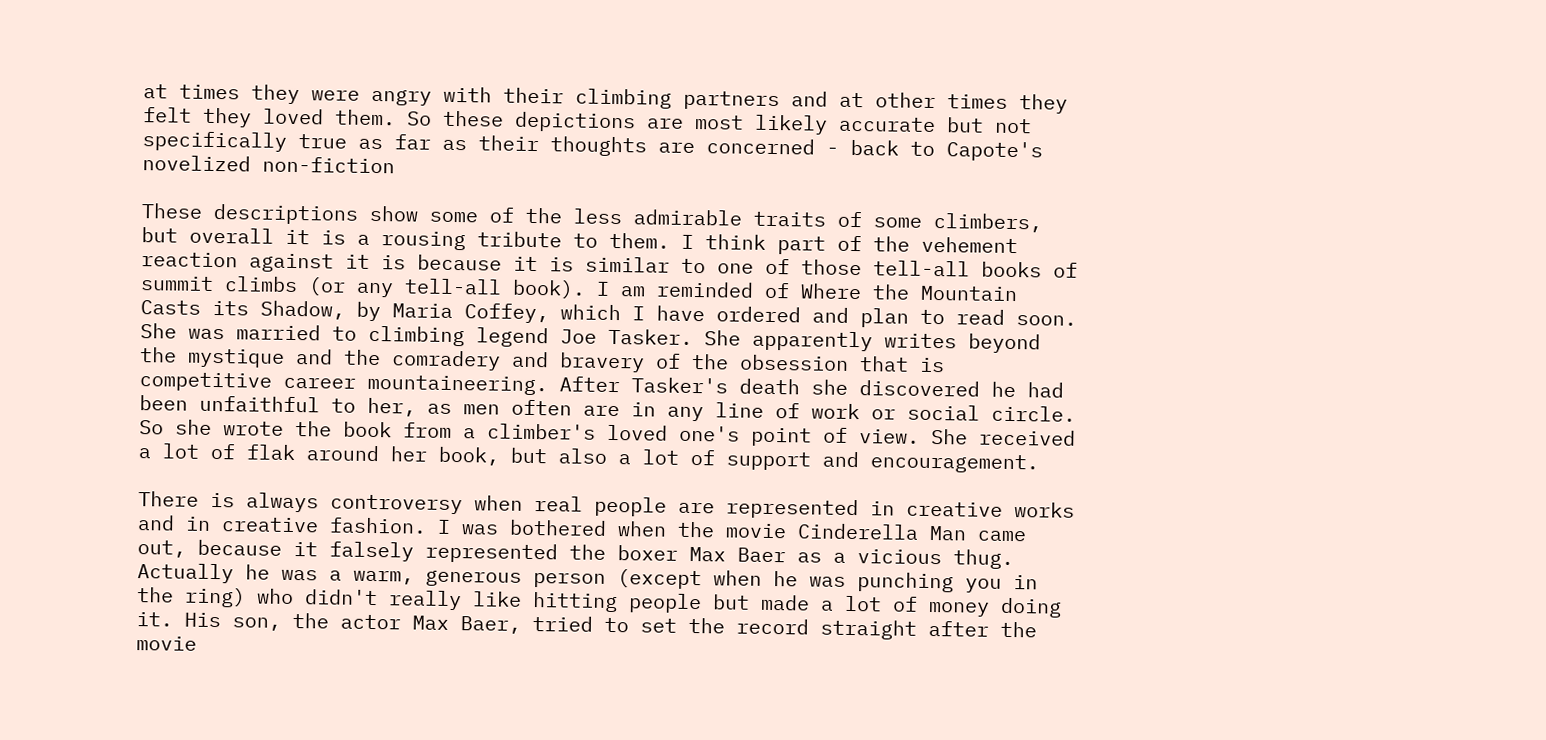at times they were angry with their climbing partners and at other times they felt they loved them. So these depictions are most likely accurate but not specifically true as far as their thoughts are concerned - back to Capote's novelized non-fiction

These descriptions show some of the less admirable traits of some climbers, but overall it is a rousing tribute to them. I think part of the vehement reaction against it is because it is similar to one of those tell-all books of summit climbs (or any tell-all book). I am reminded of Where the Mountain Casts its Shadow, by Maria Coffey, which I have ordered and plan to read soon. She was married to climbing legend Joe Tasker. She apparently writes beyond the mystique and the comradery and bravery of the obsession that is competitive career mountaineering. After Tasker's death she discovered he had been unfaithful to her, as men often are in any line of work or social circle. So she wrote the book from a climber's loved one's point of view. She received a lot of flak around her book, but also a lot of support and encouragement.

There is always controversy when real people are represented in creative works and in creative fashion. I was bothered when the movie Cinderella Man came out, because it falsely represented the boxer Max Baer as a vicious thug. Actually he was a warm, generous person (except when he was punching you in the ring) who didn't really like hitting people but made a lot of money doing it. His son, the actor Max Baer, tried to set the record straight after the movie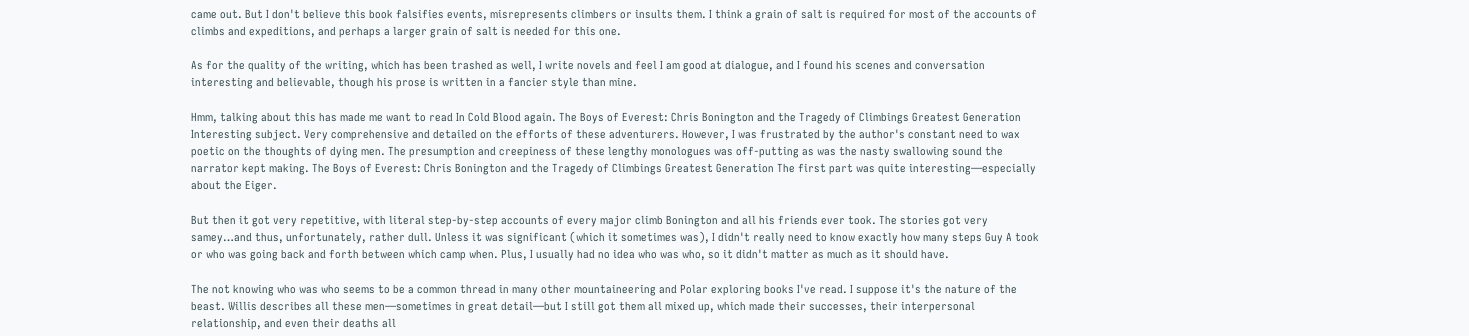came out. But I don't believe this book falsifies events, misrepresents climbers or insults them. I think a grain of salt is required for most of the accounts of climbs and expeditions, and perhaps a larger grain of salt is needed for this one.

As for the quality of the writing, which has been trashed as well, I write novels and feel I am good at dialogue, and I found his scenes and conversation interesting and believable, though his prose is written in a fancier style than mine.

Hmm, talking about this has made me want to read In Cold Blood again. The Boys of Everest: Chris Bonington and the Tragedy of Climbings Greatest Generation Interesting subject. Very comprehensive and detailed on the efforts of these adventurers. However, I was frustrated by the author's constant need to wax poetic on the thoughts of dying men. The presumption and creepiness of these lengthy monologues was off-putting as was the nasty swallowing sound the narrator kept making. The Boys of Everest: Chris Bonington and the Tragedy of Climbings Greatest Generation The first part was quite interesting—especially about the Eiger.

But then it got very repetitive, with literal step-by-step accounts of every major climb Bonington and all his friends ever took. The stories got very samey…and thus, unfortunately, rather dull. Unless it was significant (which it sometimes was), I didn't really need to know exactly how many steps Guy A took or who was going back and forth between which camp when. Plus, I usually had no idea who was who, so it didn't matter as much as it should have.

The not knowing who was who seems to be a common thread in many other mountaineering and Polar exploring books I've read. I suppose it's the nature of the beast. Willis describes all these men—sometimes in great detail—but I still got them all mixed up, which made their successes, their interpersonal relationship, and even their deaths all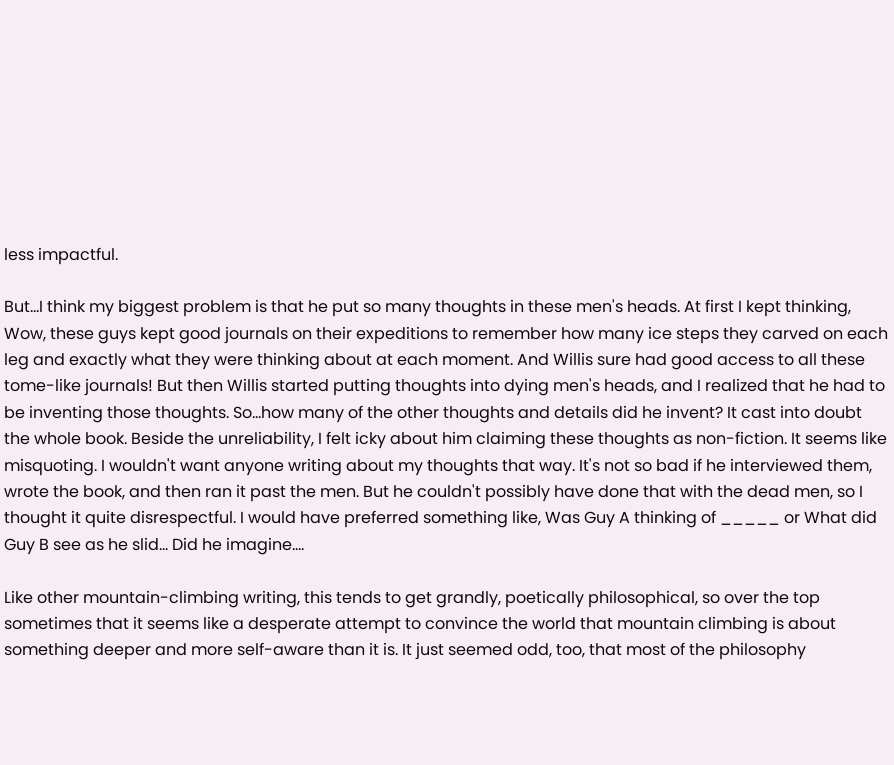less impactful.

But…I think my biggest problem is that he put so many thoughts in these men's heads. At first I kept thinking, Wow, these guys kept good journals on their expeditions to remember how many ice steps they carved on each leg and exactly what they were thinking about at each moment. And Willis sure had good access to all these tome-like journals! But then Willis started putting thoughts into dying men's heads, and I realized that he had to be inventing those thoughts. So…how many of the other thoughts and details did he invent? It cast into doubt the whole book. Beside the unreliability, I felt icky about him claiming these thoughts as non-fiction. It seems like misquoting. I wouldn't want anyone writing about my thoughts that way. It's not so bad if he interviewed them, wrote the book, and then ran it past the men. But he couldn't possibly have done that with the dead men, so I thought it quite disrespectful. I would have preferred something like, Was Guy A thinking of _____ or What did Guy B see as he slid… Did he imagine….

Like other mountain-climbing writing, this tends to get grandly, poetically philosophical, so over the top sometimes that it seems like a desperate attempt to convince the world that mountain climbing is about something deeper and more self-aware than it is. It just seemed odd, too, that most of the philosophy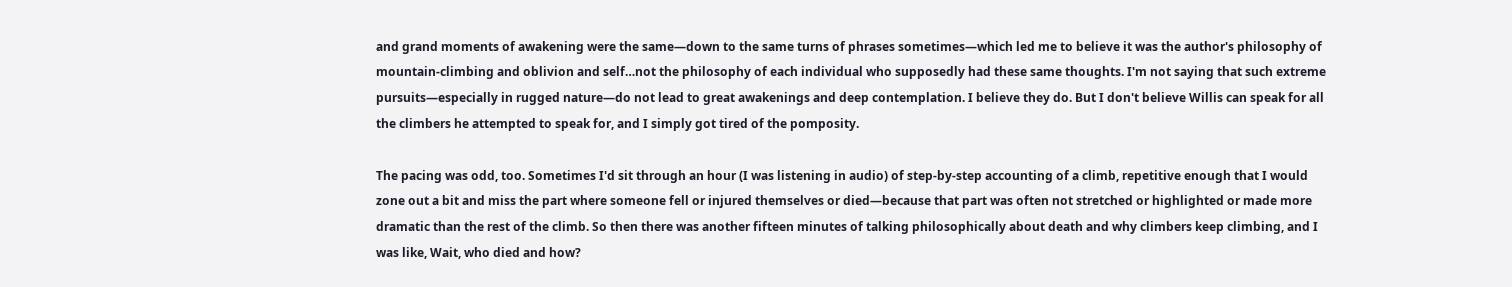and grand moments of awakening were the same—down to the same turns of phrases sometimes—which led me to believe it was the author's philosophy of mountain-climbing and oblivion and self…not the philosophy of each individual who supposedly had these same thoughts. I'm not saying that such extreme pursuits—especially in rugged nature—do not lead to great awakenings and deep contemplation. I believe they do. But I don't believe Willis can speak for all the climbers he attempted to speak for, and I simply got tired of the pomposity.

The pacing was odd, too. Sometimes I'd sit through an hour (I was listening in audio) of step-by-step accounting of a climb, repetitive enough that I would zone out a bit and miss the part where someone fell or injured themselves or died—because that part was often not stretched or highlighted or made more dramatic than the rest of the climb. So then there was another fifteen minutes of talking philosophically about death and why climbers keep climbing, and I was like, Wait, who died and how?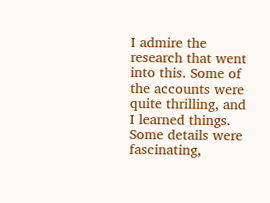I admire the research that went into this. Some of the accounts were quite thrilling, and I learned things. Some details were fascinating,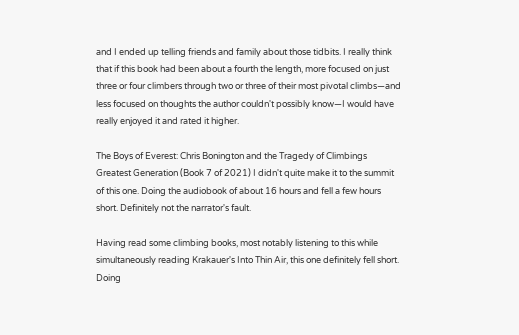and I ended up telling friends and family about those tidbits. I really think that if this book had been about a fourth the length, more focused on just three or four climbers through two or three of their most pivotal climbs—and less focused on thoughts the author couldn't possibly know—I would have really enjoyed it and rated it higher.

The Boys of Everest: Chris Bonington and the Tragedy of Climbings Greatest Generation (Book 7 of 2021) I didn't quite make it to the summit of this one. Doing the audiobook of about 16 hours and fell a few hours short. Definitely not the narrator's fault.

Having read some climbing books, most notably listening to this while simultaneously reading Krakauer's Into Thin Air, this one definitely fell short. Doing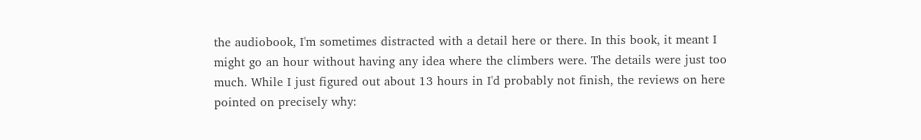the audiobook, I'm sometimes distracted with a detail here or there. In this book, it meant I might go an hour without having any idea where the climbers were. The details were just too much. While I just figured out about 13 hours in I'd probably not finish, the reviews on here pointed on precisely why: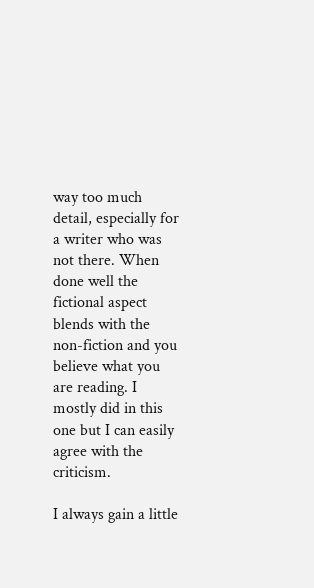way too much detail, especially for a writer who was not there. When done well the fictional aspect blends with the non-fiction and you believe what you are reading. I mostly did in this one but I can easily agree with the criticism.

I always gain a little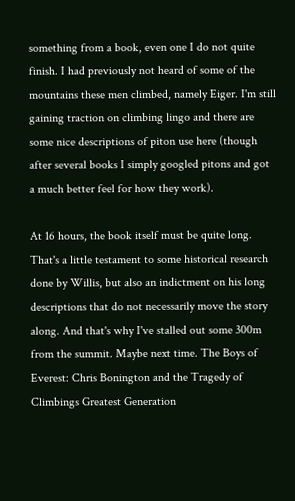something from a book, even one I do not quite finish. I had previously not heard of some of the mountains these men climbed, namely Eiger. I'm still gaining traction on climbing lingo and there are some nice descriptions of piton use here (though after several books I simply googled pitons and got a much better feel for how they work).

At 16 hours, the book itself must be quite long. That's a little testament to some historical research done by Willis, but also an indictment on his long descriptions that do not necessarily move the story along. And that's why I've stalled out some 300m from the summit. Maybe next time. The Boys of Everest: Chris Bonington and the Tragedy of Climbings Greatest Generation